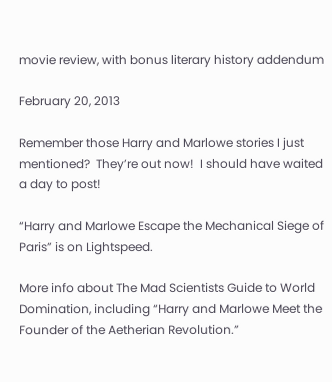movie review, with bonus literary history addendum

February 20, 2013

Remember those Harry and Marlowe stories I just mentioned?  They’re out now!  I should have waited a day to post!

“Harry and Marlowe Escape the Mechanical Siege of Paris” is on Lightspeed.

More info about The Mad Scientists Guide to World Domination, including “Harry and Marlowe Meet the Founder of the Aetherian Revolution.”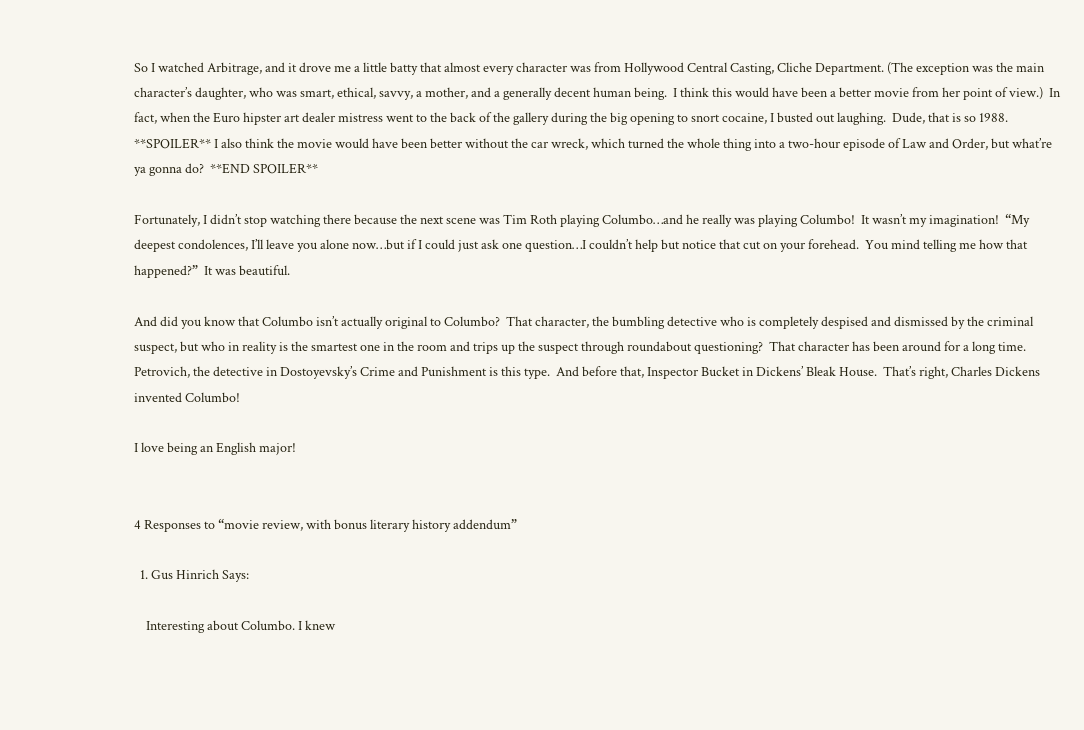So I watched Arbitrage, and it drove me a little batty that almost every character was from Hollywood Central Casting, Cliche Department. (The exception was the main character’s daughter, who was smart, ethical, savvy, a mother, and a generally decent human being.  I think this would have been a better movie from her point of view.)  In fact, when the Euro hipster art dealer mistress went to the back of the gallery during the big opening to snort cocaine, I busted out laughing.  Dude, that is so 1988.  **SPOILER** I also think the movie would have been better without the car wreck, which turned the whole thing into a two-hour episode of Law and Order, but what’re ya gonna do?  **END SPOILER**

Fortunately, I didn’t stop watching there because the next scene was Tim Roth playing Columbo…and he really was playing Columbo!  It wasn’t my imagination!  “My deepest condolences, I’ll leave you alone now…but if I could just ask one question…I couldn’t help but notice that cut on your forehead.  You mind telling me how that happened?”  It was beautiful.

And did you know that Columbo isn’t actually original to Columbo?  That character, the bumbling detective who is completely despised and dismissed by the criminal suspect, but who in reality is the smartest one in the room and trips up the suspect through roundabout questioning?  That character has been around for a long time.  Petrovich, the detective in Dostoyevsky’s Crime and Punishment is this type.  And before that, Inspector Bucket in Dickens’ Bleak House.  That’s right, Charles Dickens invented Columbo!

I love being an English major!


4 Responses to “movie review, with bonus literary history addendum”

  1. Gus Hinrich Says:

    Interesting about Columbo. I knew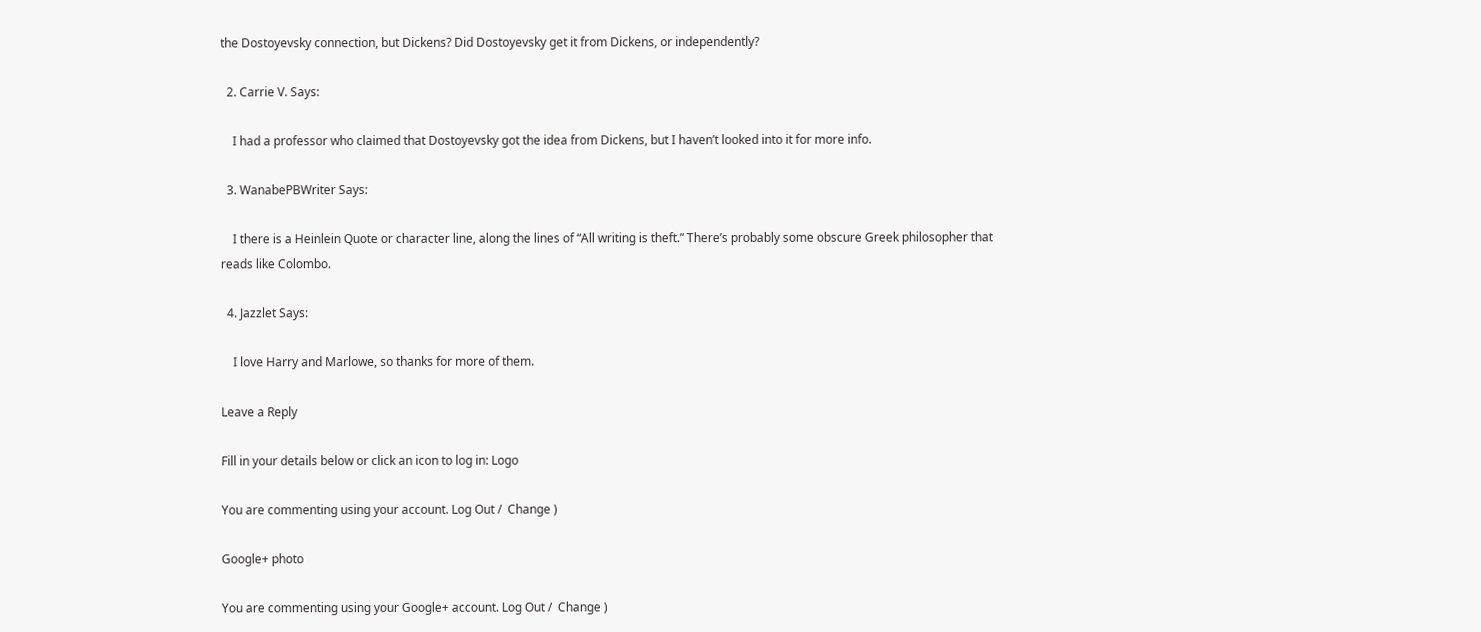the Dostoyevsky connection, but Dickens? Did Dostoyevsky get it from Dickens, or independently?

  2. Carrie V. Says:

    I had a professor who claimed that Dostoyevsky got the idea from Dickens, but I haven’t looked into it for more info.

  3. WanabePBWriter Says:

    I there is a Heinlein Quote or character line, along the lines of “All writing is theft.” There’s probably some obscure Greek philosopher that reads like Colombo.

  4. Jazzlet Says:

    I love Harry and Marlowe, so thanks for more of them.

Leave a Reply

Fill in your details below or click an icon to log in: Logo

You are commenting using your account. Log Out /  Change )

Google+ photo

You are commenting using your Google+ account. Log Out /  Change )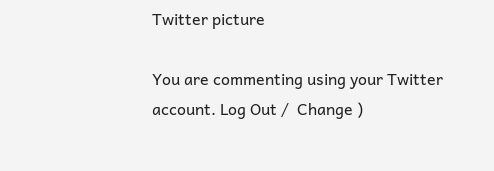Twitter picture

You are commenting using your Twitter account. Log Out /  Change )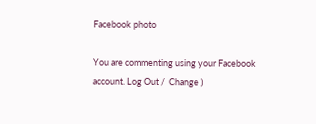Facebook photo

You are commenting using your Facebook account. Log Out /  Change )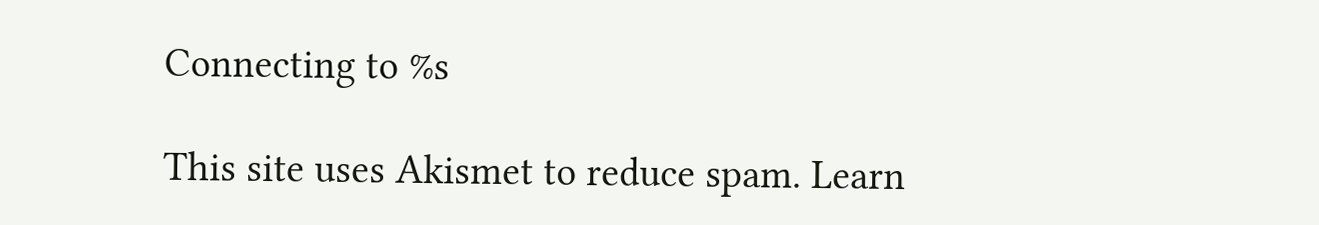Connecting to %s

This site uses Akismet to reduce spam. Learn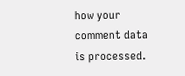how your comment data is processed.